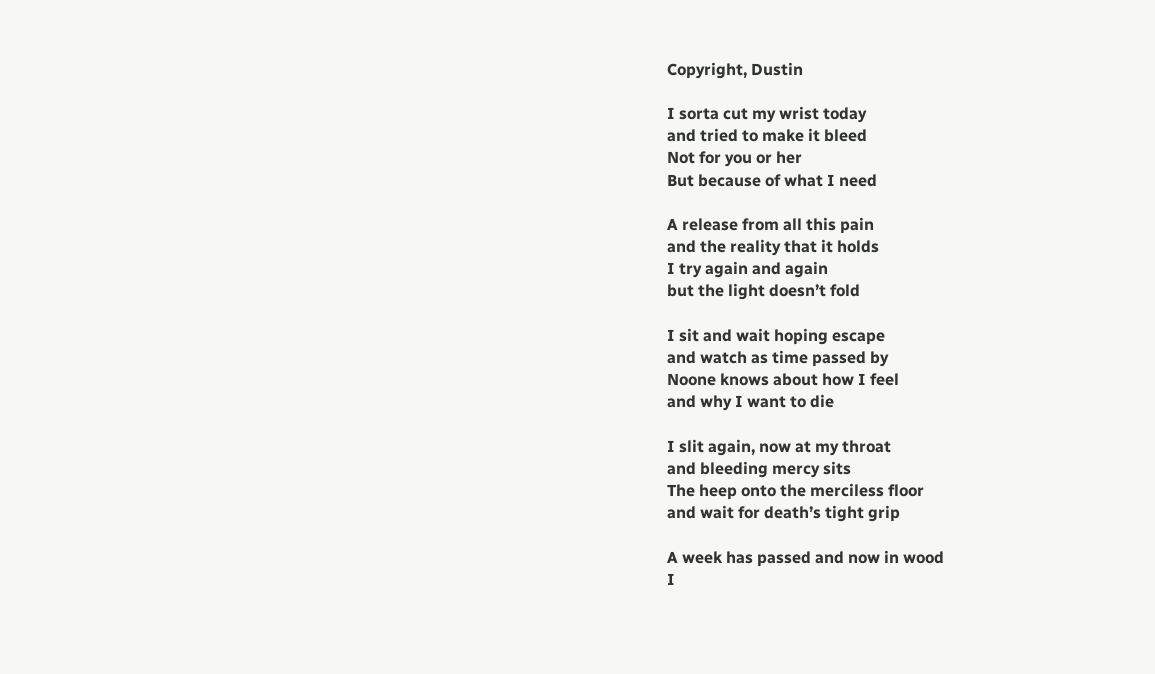Copyright, Dustin

I sorta cut my wrist today
and tried to make it bleed
Not for you or her
But because of what I need

A release from all this pain
and the reality that it holds
I try again and again
but the light doesn’t fold

I sit and wait hoping escape
and watch as time passed by
Noone knows about how I feel
and why I want to die

I slit again, now at my throat
and bleeding mercy sits
The heep onto the merciless floor
and wait for death’s tight grip

A week has passed and now in wood
I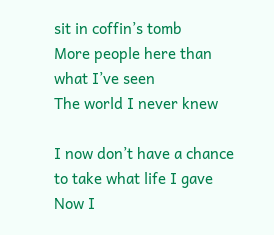sit in coffin’s tomb
More people here than what I’ve seen
The world I never knew

I now don’t have a chance
to take what life I gave
Now I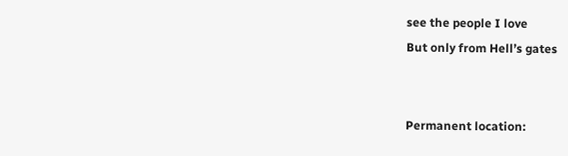see the people I love
But only from Hell’s gates


Permanent location: